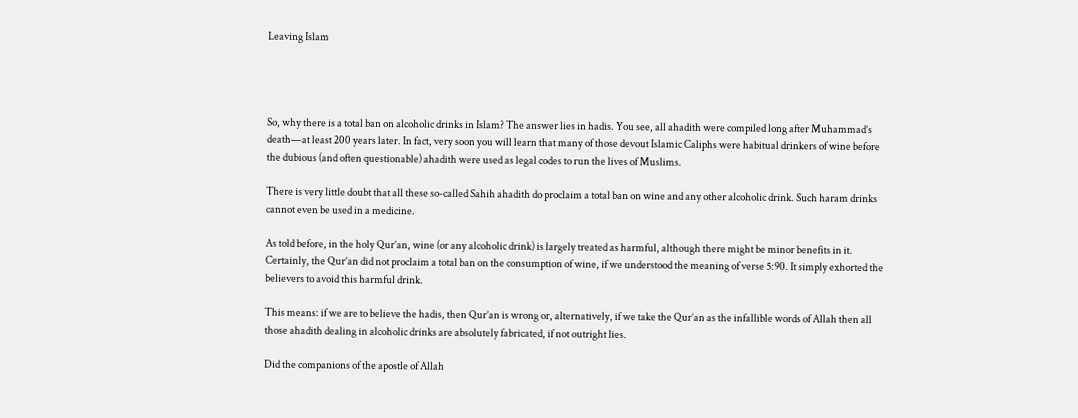Leaving Islam




So, why there is a total ban on alcoholic drinks in Islam? The answer lies in hadis. You see, all ahadith were compiled long after Muhammad’s death—at least 200 years later. In fact, very soon you will learn that many of those devout Islamic Caliphs were habitual drinkers of wine before the dubious (and often questionable) ahadith were used as legal codes to run the lives of Muslims.

There is very little doubt that all these so-called Sahih ahadith do proclaim a total ban on wine and any other alcoholic drink. Such haram drinks cannot even be used in a medicine.

As told before, in the holy Qur’an, wine (or any alcoholic drink) is largely treated as harmful, although there might be minor benefits in it. Certainly, the Qur’an did not proclaim a total ban on the consumption of wine, if we understood the meaning of verse 5:90. It simply exhorted the believers to avoid this harmful drink.

This means: if we are to believe the hadis, then Qur’an is wrong or, alternatively, if we take the Qur’an as the infallible words of Allah then all those ahadith dealing in alcoholic drinks are absolutely fabricated, if not outright lies.

Did the companions of the apostle of Allah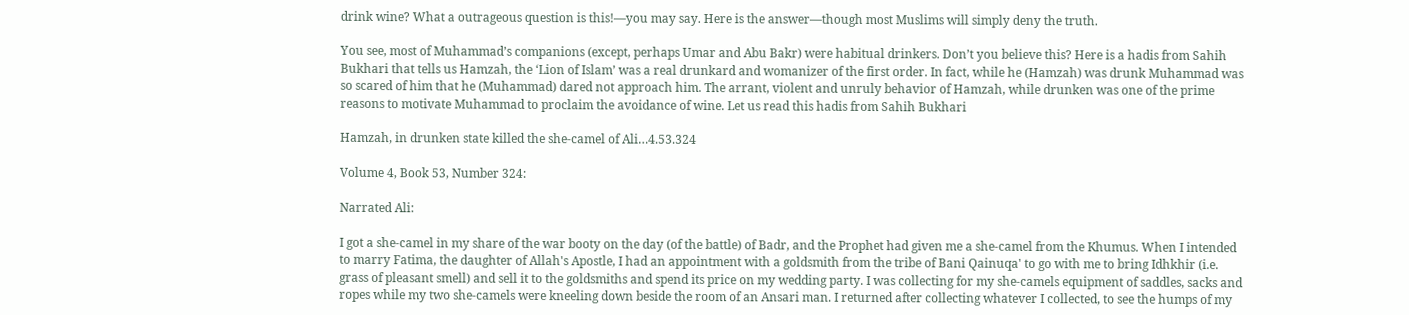drink wine? What a outrageous question is this!—you may say. Here is the answer—though most Muslims will simply deny the truth.

You see, most of Muhammad’s companions (except, perhaps Umar and Abu Bakr) were habitual drinkers. Don’t you believe this? Here is a hadis from Sahih Bukhari that tells us Hamzah, the ‘Lion of Islam’ was a real drunkard and womanizer of the first order. In fact, while he (Hamzah) was drunk Muhammad was so scared of him that he (Muhammad) dared not approach him. The arrant, violent and unruly behavior of Hamzah, while drunken was one of the prime reasons to motivate Muhammad to proclaim the avoidance of wine. Let us read this hadis from Sahih Bukhari

Hamzah, in drunken state killed the she-camel of Ali…4.53.324

Volume 4, Book 53, Number 324:

Narrated Ali:

I got a she-camel in my share of the war booty on the day (of the battle) of Badr, and the Prophet had given me a she-camel from the Khumus. When I intended to marry Fatima, the daughter of Allah's Apostle, I had an appointment with a goldsmith from the tribe of Bani Qainuqa' to go with me to bring Idhkhir (i.e. grass of pleasant smell) and sell it to the goldsmiths and spend its price on my wedding party. I was collecting for my she-camels equipment of saddles, sacks and ropes while my two she-camels were kneeling down beside the room of an Ansari man. I returned after collecting whatever I collected, to see the humps of my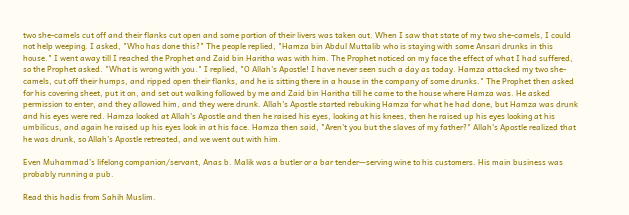two she-camels cut off and their flanks cut open and some portion of their livers was taken out. When I saw that state of my two she-camels, I could not help weeping. I asked, "Who has done this?" The people replied, "Hamza bin Abdul Muttalib who is staying with some Ansari drunks in this house." I went away till I reached the Prophet and Zaid bin Haritha was with him. The Prophet noticed on my face the effect of what I had suffered, so the Prophet asked. "What is wrong with you." I replied, "O Allah's Apostle! I have never seen such a day as today. Hamza attacked my two she-camels, cut off their humps, and ripped open their flanks, and he is sitting there in a house in the company of some drunks." The Prophet then asked for his covering sheet, put it on, and set out walking followed by me and Zaid bin Haritha till he came to the house where Hamza was. He asked permission to enter, and they allowed him, and they were drunk. Allah's Apostle started rebuking Hamza for what he had done, but Hamza was drunk and his eyes were red. Hamza looked at Allah's Apostle and then he raised his eyes, looking at his knees, then he raised up his eyes looking at his umbilicus, and again he raised up his eyes look in at his face. Hamza then said, "Aren't you but the slaves of my father?" Allah's Apostle realized that he was drunk, so Allah's Apostle retreated, and we went out with him.

Even Muhammad’s lifelong companion/servant, Anas b. Malik was a butler or a bar tender—serving wine to his customers. His main business was probably running a pub.

Read this hadis from Sahih Muslim.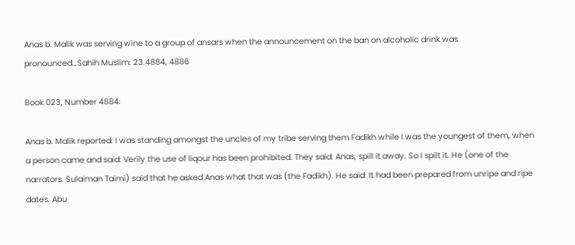Anas b. Malik was serving wine to a group of ansars when the announcement on the ban on alcoholic drink was pronounced…Sahih Muslim: 23.4884, 4886

Book 023, Number 4884:

Anas b. Malik reported: I was standing amongst the uncles of my tribe serving them Fadikh while I was the youngest of them, when a person came and said: Verily the use of liqour has been prohibited. They said: Anas, spill it away. So I spilt it. He (one of the narrators. Sulaiman Taimi) said that he asked Anas what that was (the Fadikh). He said: It had been prepared from unripe and ripe dates. Abu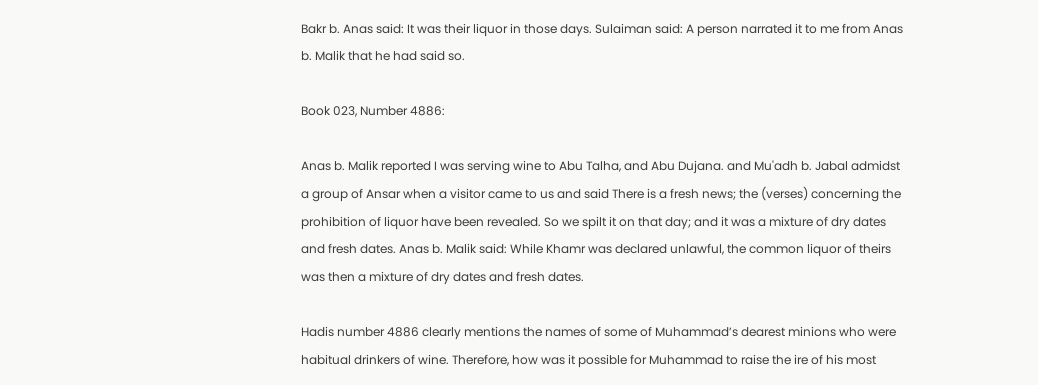Bakr b. Anas said: It was their liquor in those days. Sulaiman said: A person narrated it to me from Anas b. Malik that he had said so.

Book 023, Number 4886:

Anas b. Malik reported I was serving wine to Abu Talha, and Abu Dujana. and Mu'adh b. Jabal admidst a group of Ansar when a visitor came to us and said There is a fresh news; the (verses) concerning the prohibition of liquor have been revealed. So we spilt it on that day; and it was a mixture of dry dates and fresh dates. Anas b. Malik said: While Khamr was declared unlawful, the common liquor of theirs was then a mixture of dry dates and fresh dates.

Hadis number 4886 clearly mentions the names of some of Muhammad’s dearest minions who were habitual drinkers of wine. Therefore, how was it possible for Muhammad to raise the ire of his most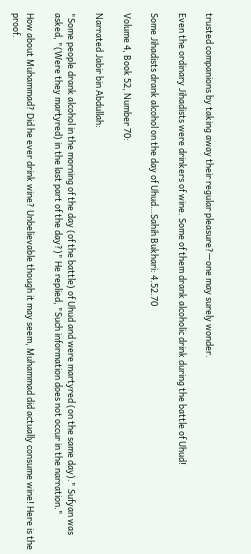trusted companions by taking away their regular pleasure?—one may surely wonder.

Even the ordinary Jihadists were drinkers of wine. Some of them drank alcoholic drink during the battle of Uhud!

Some Jihadists drank alcohol on the day of Uhud…Sahih Bukhari: 4.52.70

Volume 4, Book 52, Number 70:

Narrated Jabir bin Abdullah:

"Some people drank alcohol in the morning of the day (of the battle) of Uhud and were martyred (on the same day)." Sufyan was asked, "(Were they martyred) in the last part of the day?)" He replied, "Such information does not occur in the narration."

How about Muhammad? Did he ever drink wine? Unbelievable though it may seem, Muhammad did actually consume wine! Here is the proof.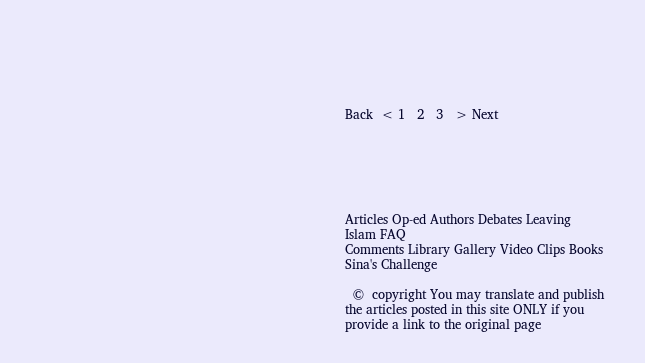Back  < 1   2   3   > Next






Articles Op-ed Authors Debates Leaving Islam FAQ
Comments Library Gallery Video Clips Books Sina's Challenge

  ©  copyright You may translate and publish the articles posted in this site ONLY if you provide a link to the original page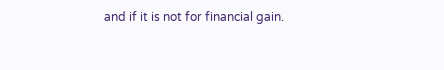and if it is not for financial gain.